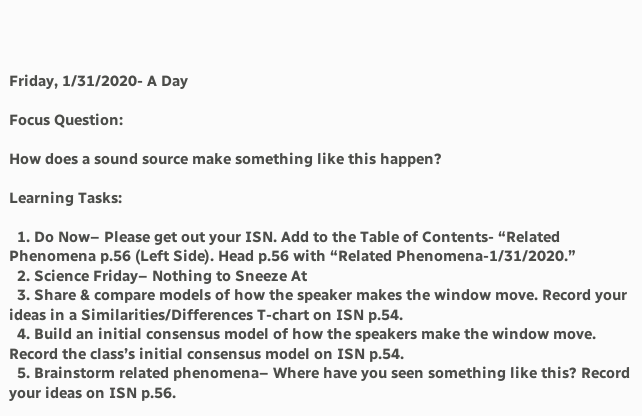Friday, 1/31/2020- A Day

Focus Question:

How does a sound source make something like this happen?

Learning Tasks:

  1. Do Now– Please get out your ISN. Add to the Table of Contents- “Related Phenomena p.56 (Left Side). Head p.56 with “Related Phenomena-1/31/2020.”
  2. Science Friday– Nothing to Sneeze At
  3. Share & compare models of how the speaker makes the window move. Record your ideas in a Similarities/Differences T-chart on ISN p.54.
  4. Build an initial consensus model of how the speakers make the window move. Record the class’s initial consensus model on ISN p.54.
  5. Brainstorm related phenomena– Where have you seen something like this? Record your ideas on ISN p.56.